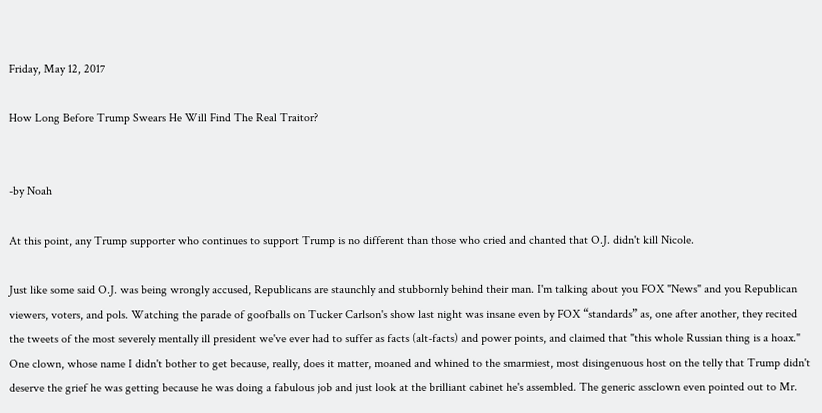Friday, May 12, 2017

How Long Before Trump Swears He Will Find The Real Traitor?


-by Noah

At this point, any Trump supporter who continues to support Trump is no different than those who cried and chanted that O.J. didn't kill Nicole.

Just like some said O.J. was being wrongly accused, Republicans are staunchly and stubbornly behind their man. I'm talking about you FOX "News" and you Republican viewers, voters, and pols. Watching the parade of goofballs on Tucker Carlson's show last night was insane even by FOX “standards” as, one after another, they recited the tweets of the most severely mentally ill president we've ever had to suffer as facts (alt-facts) and power points, and claimed that "this whole Russian thing is a hoax." One clown, whose name I didn't bother to get because, really, does it matter, moaned and whined to the smarmiest, most disingenuous host on the telly that Trump didn't deserve the grief he was getting because he was doing a fabulous job and just look at the brilliant cabinet he's assembled. The generic assclown even pointed out to Mr.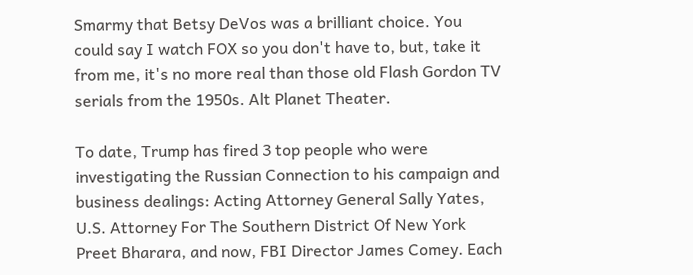Smarmy that Betsy DeVos was a brilliant choice. You could say I watch FOX so you don't have to, but, take it from me, it's no more real than those old Flash Gordon TV serials from the 1950s. Alt Planet Theater.

To date, Trump has fired 3 top people who were investigating the Russian Connection to his campaign and business dealings: Acting Attorney General Sally Yates, U.S. Attorney For The Southern District Of New York Preet Bharara, and now, FBI Director James Comey. Each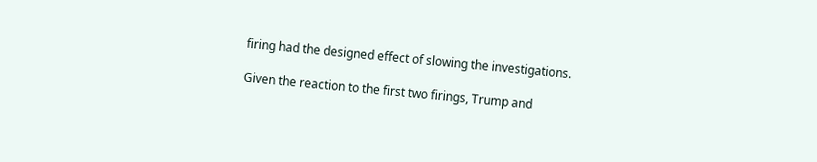firing had the designed effect of slowing the investigations.

Given the reaction to the first two firings, Trump and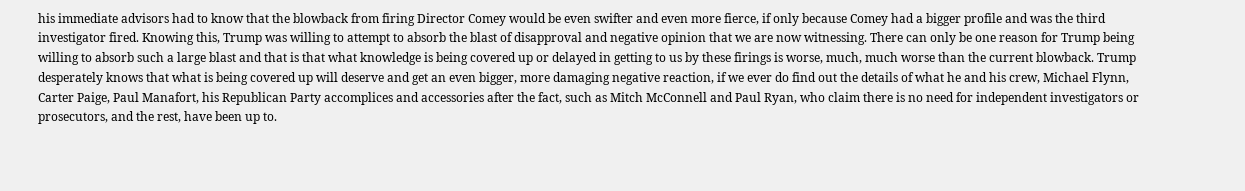his immediate advisors had to know that the blowback from firing Director Comey would be even swifter and even more fierce, if only because Comey had a bigger profile and was the third investigator fired. Knowing this, Trump was willing to attempt to absorb the blast of disapproval and negative opinion that we are now witnessing. There can only be one reason for Trump being willing to absorb such a large blast and that is that what knowledge is being covered up or delayed in getting to us by these firings is worse, much, much worse than the current blowback. Trump desperately knows that what is being covered up will deserve and get an even bigger, more damaging negative reaction, if we ever do find out the details of what he and his crew, Michael Flynn, Carter Paige, Paul Manafort, his Republican Party accomplices and accessories after the fact, such as Mitch McConnell and Paul Ryan, who claim there is no need for independent investigators or prosecutors, and the rest, have been up to.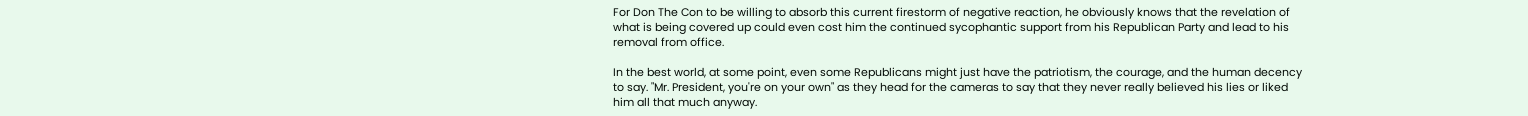For Don The Con to be willing to absorb this current firestorm of negative reaction, he obviously knows that the revelation of what is being covered up could even cost him the continued sycophantic support from his Republican Party and lead to his removal from office.

In the best world, at some point, even some Republicans might just have the patriotism, the courage, and the human decency to say. "Mr. President, you're on your own" as they head for the cameras to say that they never really believed his lies or liked him all that much anyway.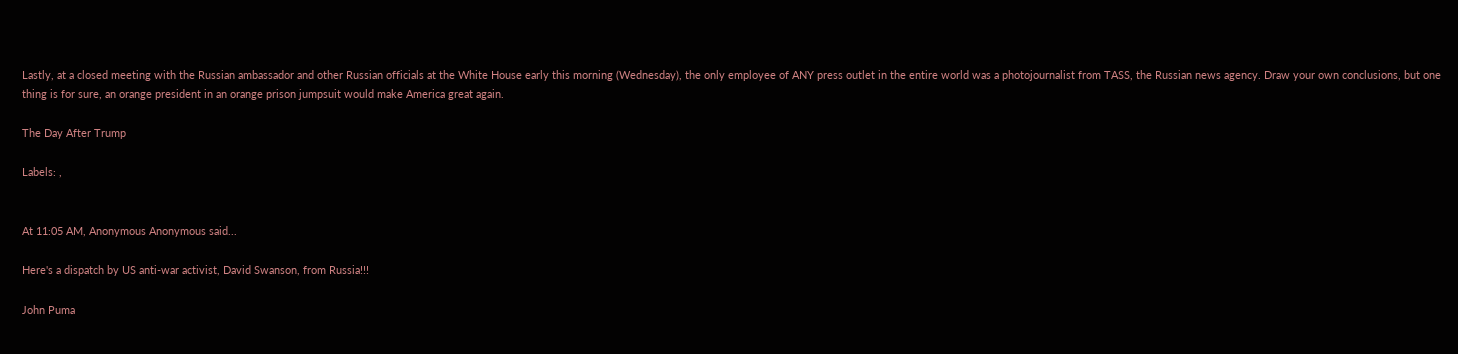Lastly, at a closed meeting with the Russian ambassador and other Russian officials at the White House early this morning (Wednesday), the only employee of ANY press outlet in the entire world was a photojournalist from TASS, the Russian news agency. Draw your own conclusions, but one thing is for sure, an orange president in an orange prison jumpsuit would make America great again.

The Day After Trump

Labels: ,


At 11:05 AM, Anonymous Anonymous said...

Here's a dispatch by US anti-war activist, David Swanson, from Russia!!!

John Puma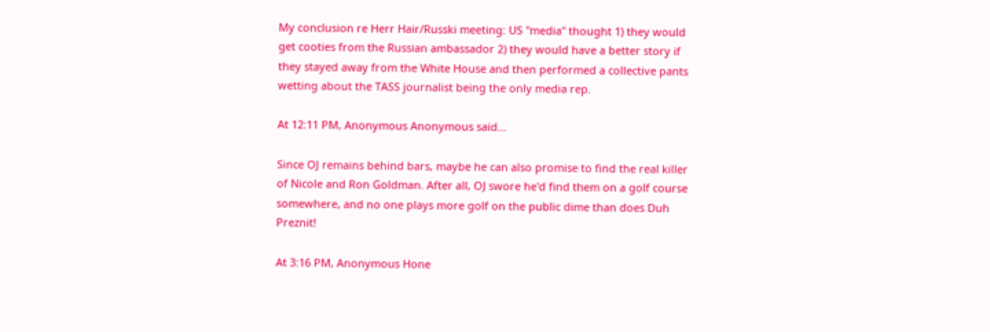My conclusion re Herr Hair/Russki meeting: US "media" thought 1) they would get cooties from the Russian ambassador 2) they would have a better story if they stayed away from the White House and then performed a collective pants wetting about the TASS journalist being the only media rep.

At 12:11 PM, Anonymous Anonymous said...

Since OJ remains behind bars, maybe he can also promise to find the real killer of Nicole and Ron Goldman. After all, OJ swore he'd find them on a golf course somewhere, and no one plays more golf on the public dime than does Duh Preznit!

At 3:16 PM, Anonymous Hone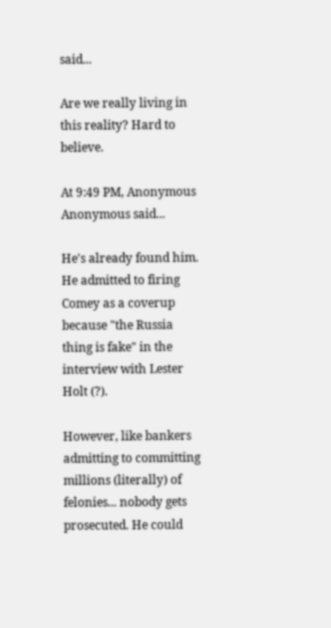said...

Are we really living in this reality? Hard to believe.

At 9:49 PM, Anonymous Anonymous said...

He's already found him. He admitted to firing Comey as a coverup because "the Russia thing is fake" in the interview with Lester Holt (?).

However, like bankers admitting to committing millions (literally) of felonies... nobody gets prosecuted. He could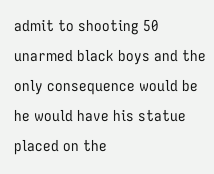admit to shooting 50 unarmed black boys and the only consequence would be he would have his statue placed on the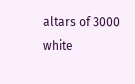altars of 3000 white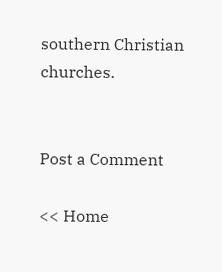southern Christian churches.


Post a Comment

<< Home